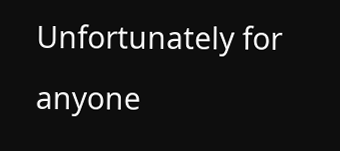Unfortunately for anyone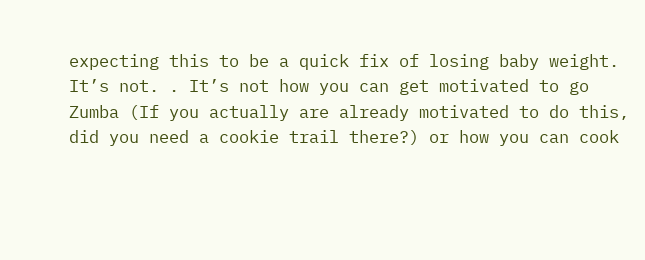expecting this to be a quick fix of losing baby weight. It’s not. . It’s not how you can get motivated to go Zumba (If you actually are already motivated to do this, did you need a cookie trail there?) or how you can cook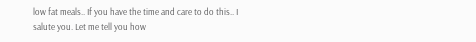low fat meals.. If you have the time and care to do this.. I salute you. Let me tell you how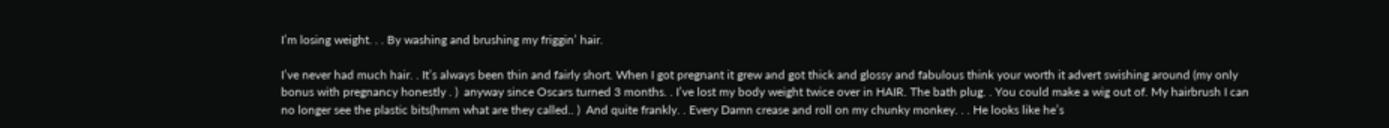I’m losing weight. . . By washing and brushing my friggin’ hair.

I’ve never had much hair. . It’s always been thin and fairly short. When I got pregnant it grew and got thick and glossy and fabulous think your worth it advert swishing around (my only bonus with pregnancy honestly . )  anyway since Oscars turned 3 months. . I’ve lost my body weight twice over in HAIR. The bath plug. . You could make a wig out of. My hairbrush I can no longer see the plastic bits(hmm what are they called.. )  And quite frankly. . Every Damn crease and roll on my chunky monkey. . . He looks like he’s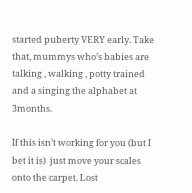started puberty VERY early. Take that, mummys who’s babies are talking , walking , potty trained and a singing the alphabet at 3months.

If this isn’t working for you (but I bet it is)  just move your scales onto the carpet. Lost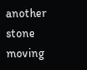another stone moving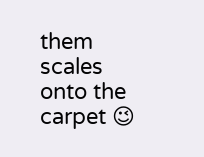them scales onto the carpet 😉